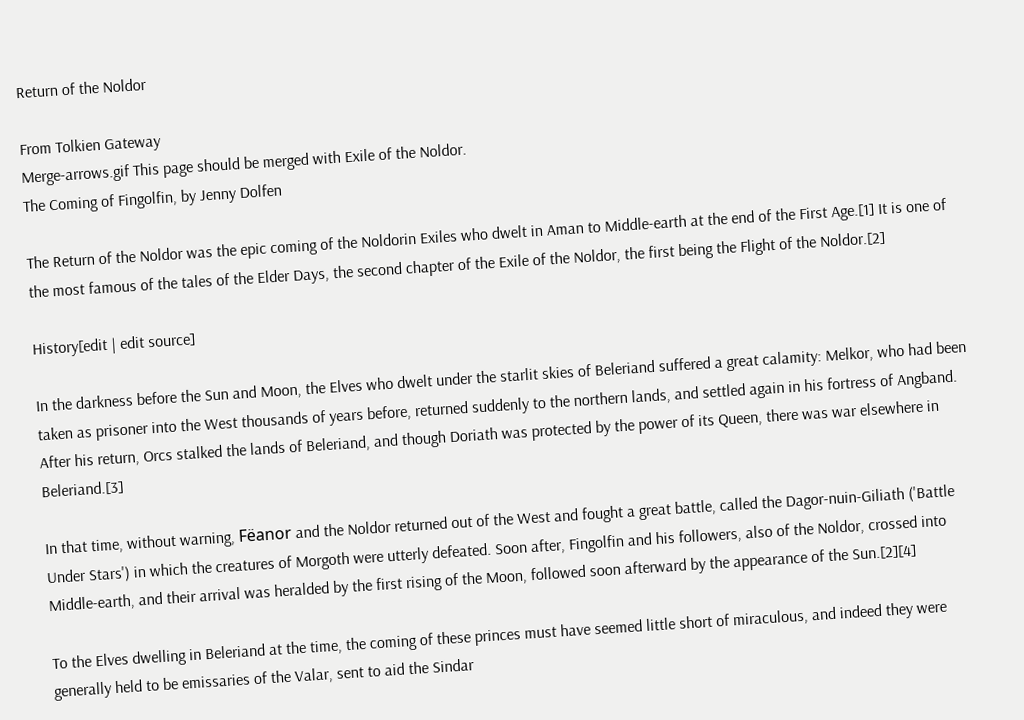Return of the Noldor

From Tolkien Gateway
Merge-arrows.gif This page should be merged with Exile of the Noldor.
The Coming of Fingolfin, by Jenny Dolfen

The Return of the Noldor was the epic coming of the Noldorin Exiles who dwelt in Aman to Middle-earth at the end of the First Age.[1] It is one of the most famous of the tales of the Elder Days, the second chapter of the Exile of the Noldor, the first being the Flight of the Noldor.[2]

History[edit | edit source]

In the darkness before the Sun and Moon, the Elves who dwelt under the starlit skies of Beleriand suffered a great calamity: Melkor, who had been taken as prisoner into the West thousands of years before, returned suddenly to the northern lands, and settled again in his fortress of Angband. After his return, Orcs stalked the lands of Beleriand, and though Doriath was protected by the power of its Queen, there was war elsewhere in Beleriand.[3]

In that time, without warning, Fëanor and the Noldor returned out of the West and fought a great battle, called the Dagor-nuin-Giliath ('Battle Under Stars') in which the creatures of Morgoth were utterly defeated. Soon after, Fingolfin and his followers, also of the Noldor, crossed into Middle-earth, and their arrival was heralded by the first rising of the Moon, followed soon afterward by the appearance of the Sun.[2][4]

To the Elves dwelling in Beleriand at the time, the coming of these princes must have seemed little short of miraculous, and indeed they were generally held to be emissaries of the Valar, sent to aid the Sindar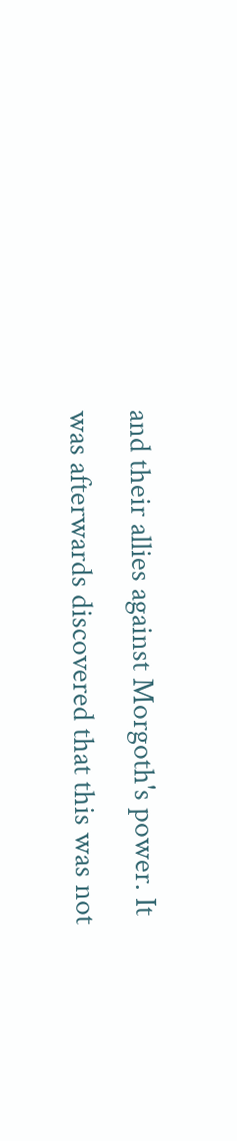and their allies against Morgoth's power. It was afterwards discovered that this was not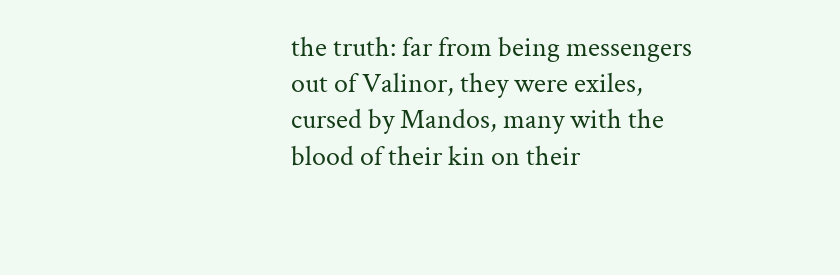the truth: far from being messengers out of Valinor, they were exiles, cursed by Mandos, many with the blood of their kin on their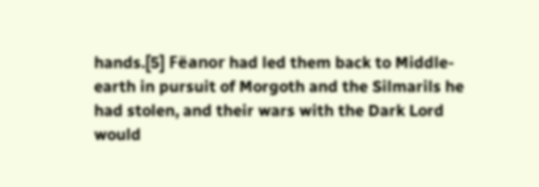hands.[5] Fëanor had led them back to Middle-earth in pursuit of Morgoth and the Silmarils he had stolen, and their wars with the Dark Lord would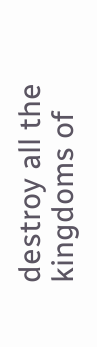destroy all the kingdoms of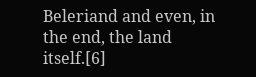Beleriand and even, in the end, the land itself.[6]